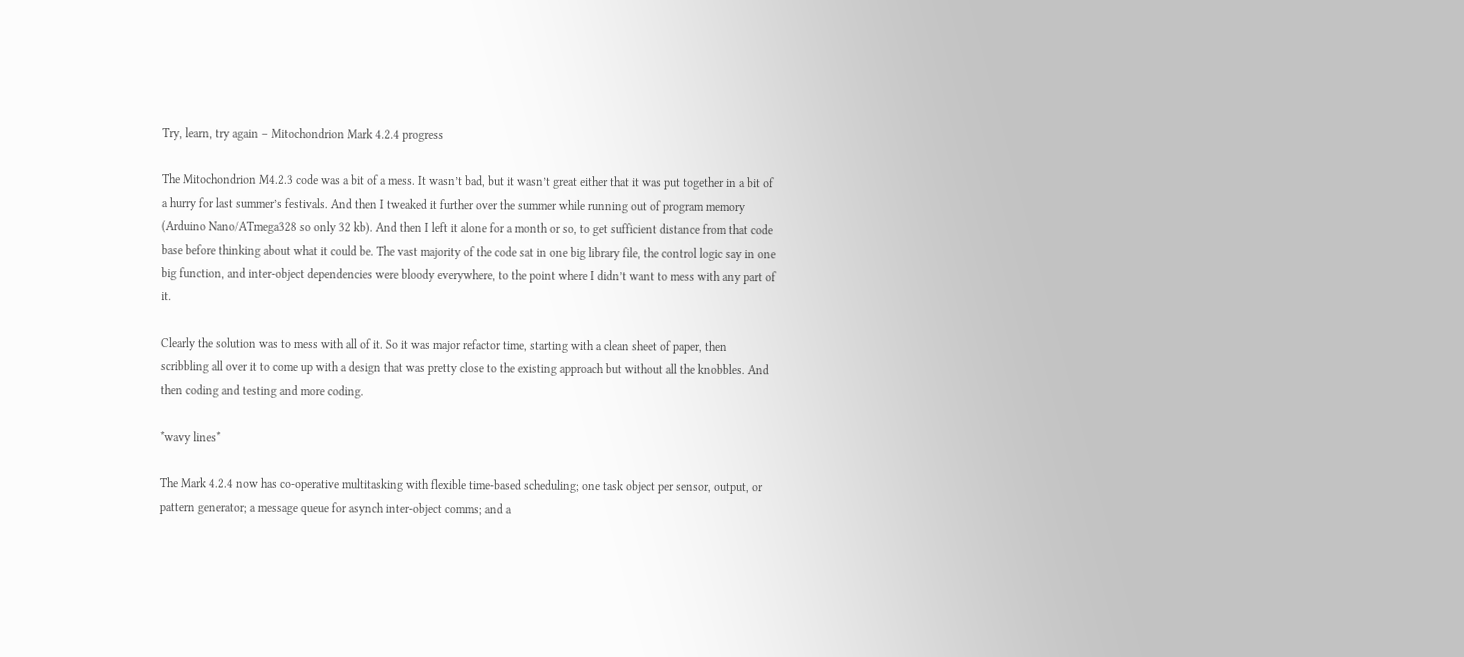Try, learn, try again – Mitochondrion Mark 4.2.4 progress

The Mitochondrion M4.2.3 code was a bit of a mess. It wasn’t bad, but it wasn’t great either that it was put together in a bit of a hurry for last summer’s festivals. And then I tweaked it further over the summer while running out of program memory (Arduino Nano/ATmega328 so only 32 kb). And then I left it alone for a month or so, to get sufficient distance from that code base before thinking about what it could be. The vast majority of the code sat in one big library file, the control logic say in one big function, and inter-object dependencies were bloody everywhere, to the point where I didn’t want to mess with any part of it.

Clearly the solution was to mess with all of it. So it was major refactor time, starting with a clean sheet of paper, then scribbling all over it to come up with a design that was pretty close to the existing approach but without all the knobbles. And then coding and testing and more coding.

*wavy lines*

The Mark 4.2.4 now has co-operative multitasking with flexible time-based scheduling; one task object per sensor, output, or pattern generator; a message queue for asynch inter-object comms; and a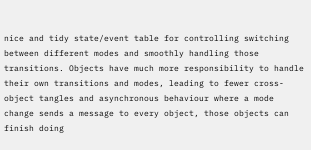nice and tidy state/event table for controlling switching between different modes and smoothly handling those transitions. Objects have much more responsibility to handle their own transitions and modes, leading to fewer cross-object tangles and asynchronous behaviour where a mode change sends a message to every object, those objects can finish doing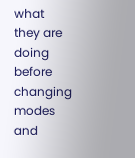what they are doing before changing modes and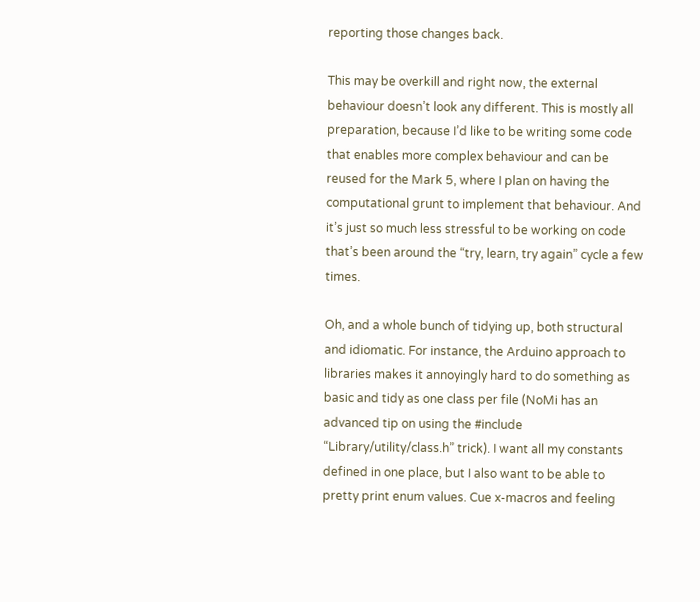reporting those changes back.

This may be overkill and right now, the external behaviour doesn’t look any different. This is mostly all preparation, because I’d like to be writing some code that enables more complex behaviour and can be reused for the Mark 5, where I plan on having the computational grunt to implement that behaviour. And it’s just so much less stressful to be working on code that’s been around the “try, learn, try again” cycle a few times.

Oh, and a whole bunch of tidying up, both structural and idiomatic. For instance, the Arduino approach to libraries makes it annoyingly hard to do something as basic and tidy as one class per file (NoMi has an advanced tip on using the #include “Library/utility/class.h” trick). I want all my constants defined in one place, but I also want to be able to pretty print enum values. Cue x-macros and feeling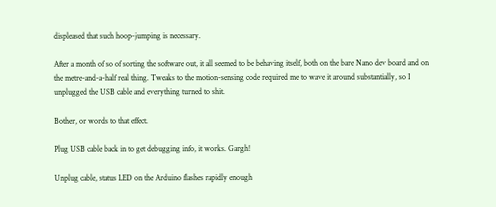displeased that such hoop-jumping is necessary.

After a month of so of sorting the software out, it all seemed to be behaving itself, both on the bare Nano dev board and on the metre-and-a-half real thing. Tweaks to the motion-sensing code required me to wave it around substantially, so I unplugged the USB cable and everything turned to shit.

Bother, or words to that effect.

Plug USB cable back in to get debugging info, it works. Gargh!

Unplug cable, status LED on the Arduino flashes rapidly enough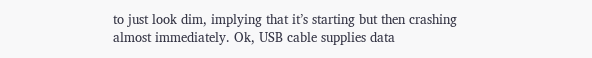to just look dim, implying that it’s starting but then crashing almost immediately. Ok, USB cable supplies data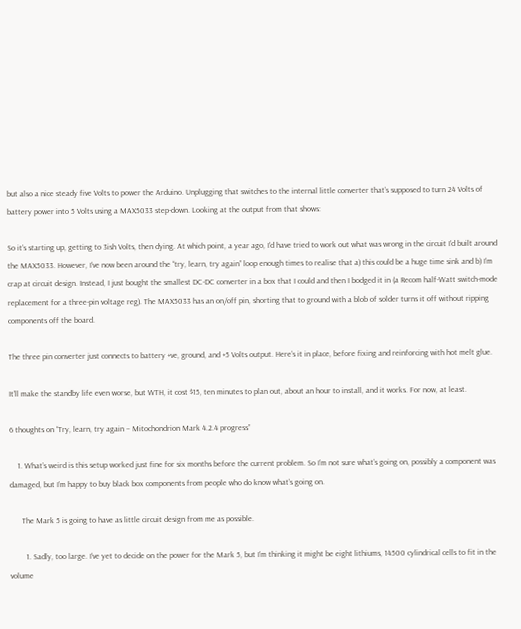but also a nice steady five Volts to power the Arduino. Unplugging that switches to the internal little converter that’s supposed to turn 24 Volts of battery power into 5 Volts using a MAX5033 step-down. Looking at the output from that shows:

So it’s starting up, getting to 3ish Volts, then dying. At which point, a year ago, I’d have tried to work out what was wrong in the circuit I’d built around the MAX5033. However, I’ve now been around the “try, learn, try again” loop enough times to realise that a) this could be a huge time sink and b) I’m crap at circuit design. Instead, I just bought the smallest DC-DC converter in a box that I could and then I bodged it in (a Recom half-Watt switch-mode replacement for a three-pin voltage reg). The MAX5033 has an on/off pin, shorting that to ground with a blob of solder turns it off without ripping components off the board.

The three pin converter just connects to battery +ve, ground, and +5 Volts output. Here’s it in place, before fixing and reinforcing with hot melt glue.

It’ll make the standby life even worse, but WTH, it cost $15, ten minutes to plan out, about an hour to install, and it works. For now, at least.

6 thoughts on “Try, learn, try again – Mitochondrion Mark 4.2.4 progress”

    1. What’s weird is this setup worked just fine for six months before the current problem. So I’m not sure what’s going on, possibly a component was damaged, but I’m happy to buy black box components from people who do know what’s going on.

      The Mark 5 is going to have as little circuit design from me as possible.

        1. Sadly, too large. I’ve yet to decide on the power for the Mark 5, but I’m thinking it might be eight lithiums, 14500 cylindrical cells to fit in the volume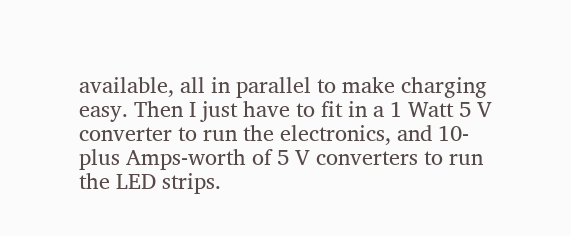available, all in parallel to make charging easy. Then I just have to fit in a 1 Watt 5 V converter to run the electronics, and 10-plus Amps-worth of 5 V converters to run the LED strips.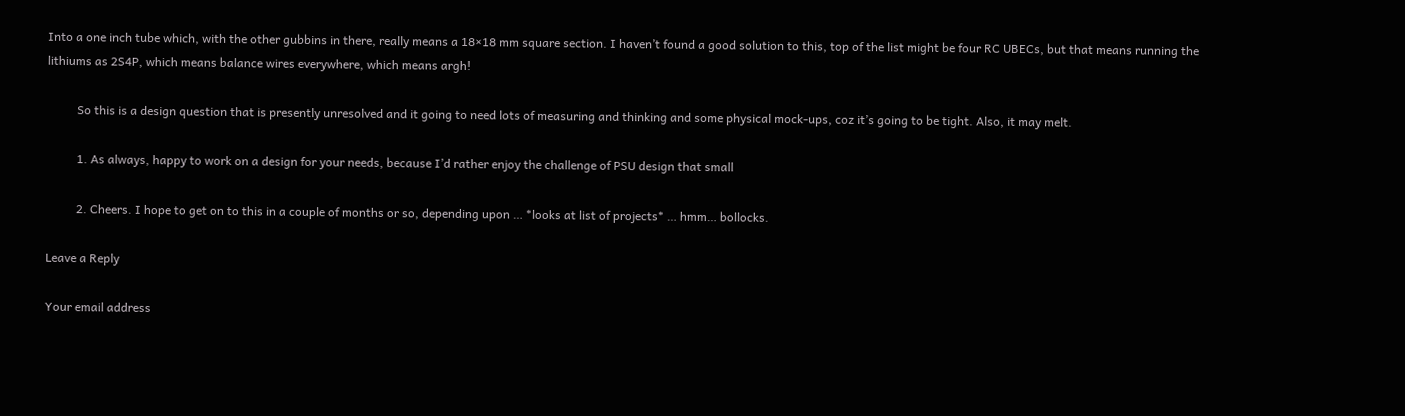Into a one inch tube which, with the other gubbins in there, really means a 18×18 mm square section. I haven’t found a good solution to this, top of the list might be four RC UBECs, but that means running the lithiums as 2S4P, which means balance wires everywhere, which means argh!

          So this is a design question that is presently unresolved and it going to need lots of measuring and thinking and some physical mock-ups, coz it’s going to be tight. Also, it may melt.

          1. As always, happy to work on a design for your needs, because I’d rather enjoy the challenge of PSU design that small

          2. Cheers. I hope to get on to this in a couple of months or so, depending upon … *looks at list of projects* … hmm… bollocks.

Leave a Reply

Your email address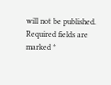will not be published. Required fields are marked *